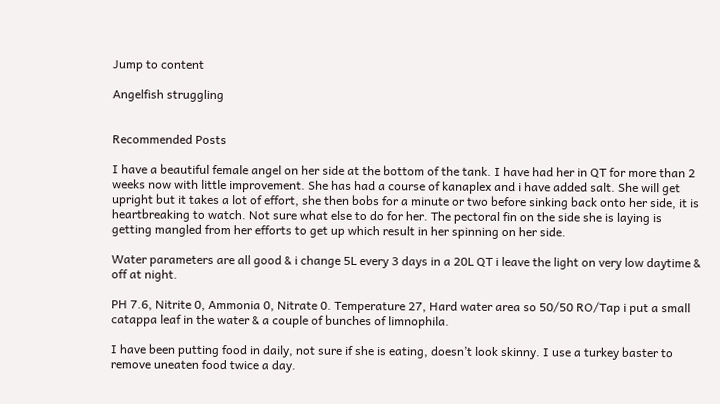Jump to content

Angelfish struggling


Recommended Posts

I have a beautiful female angel on her side at the bottom of the tank. I have had her in QT for more than 2 weeks now with little improvement. She has had a course of kanaplex and i have added salt. She will get upright but it takes a lot of effort, she then bobs for a minute or two before sinking back onto her side, it is heartbreaking to watch. Not sure what else to do for her. The pectoral fin on the side she is laying is getting mangled from her efforts to get up which result in her spinning on her side.

Water parameters are all good & i change 5L every 3 days in a 20L QT i leave the light on very low daytime & off at night.

PH 7.6, Nitrite 0, Ammonia 0, Nitrate 0. Temperature 27, Hard water area so 50/50 RO/Tap i put a small catappa leaf in the water & a couple of bunches of limnophila.

I have been putting food in daily, not sure if she is eating, doesn’t look skinny. I use a turkey baster to remove uneaten food twice a day.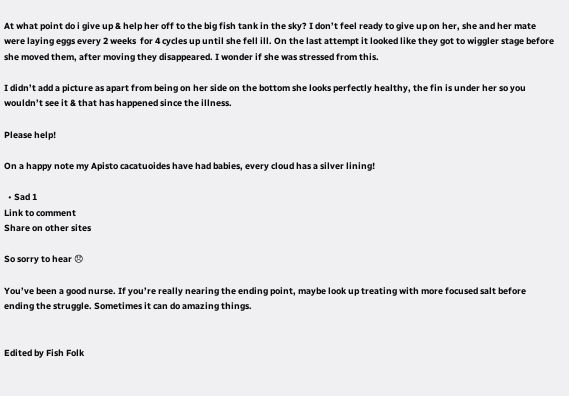At what point do i give up & help her off to the big fish tank in the sky? I don’t feel ready to give up on her, she and her mate were laying eggs every 2 weeks  for 4 cycles up until she fell ill. On the last attempt it looked like they got to wiggler stage before she moved them, after moving they disappeared. I wonder if she was stressed from this.

I didn’t add a picture as apart from being on her side on the bottom she looks perfectly healthy, the fin is under her so you wouldn’t see it & that has happened since the illness.

Please help!

On a happy note my Apisto cacatuoides have had babies, every cloud has a silver lining!

  • Sad 1
Link to comment
Share on other sites

So sorry to hear 😞

You’ve been a good nurse. If you’re really nearing the ending point, maybe look up treating with more focused salt before ending the struggle. Sometimes it can do amazing things.


Edited by Fish Folk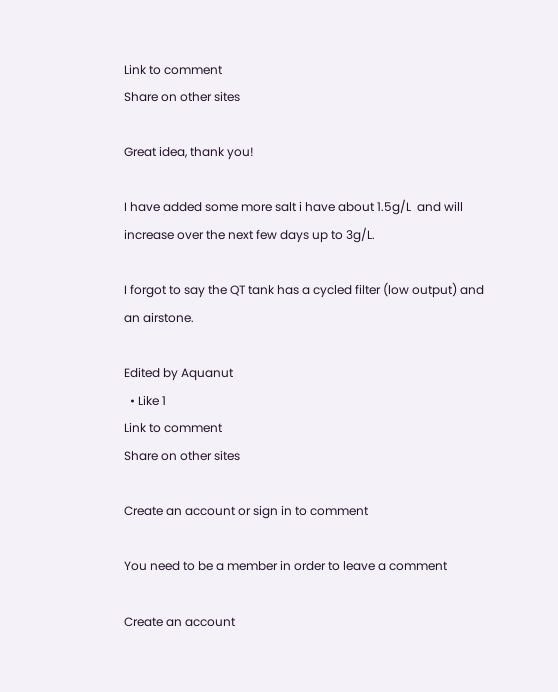Link to comment
Share on other sites

Great idea, thank you!

I have added some more salt i have about 1.5g/L  and will increase over the next few days up to 3g/L.

I forgot to say the QT tank has a cycled filter (low output) and an airstone.

Edited by Aquanut
  • Like 1
Link to comment
Share on other sites

Create an account or sign in to comment

You need to be a member in order to leave a comment

Create an account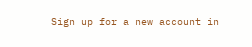Sign up for a new account in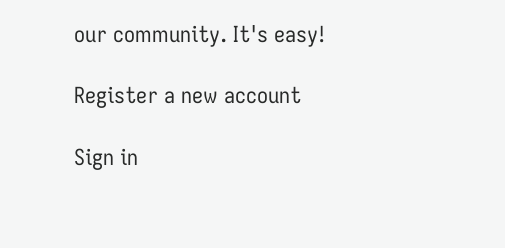our community. It's easy!

Register a new account

Sign in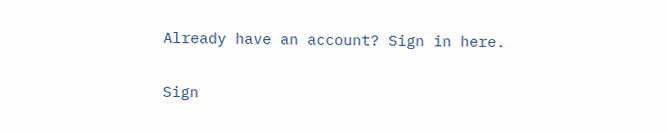Already have an account? Sign in here.

Sign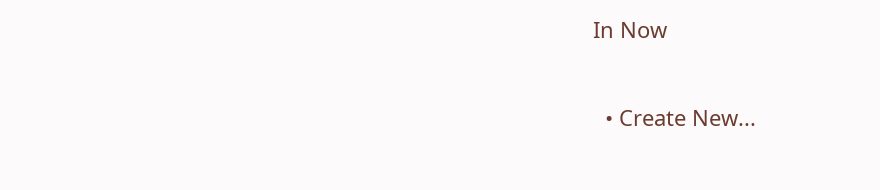In Now

  • Create New...